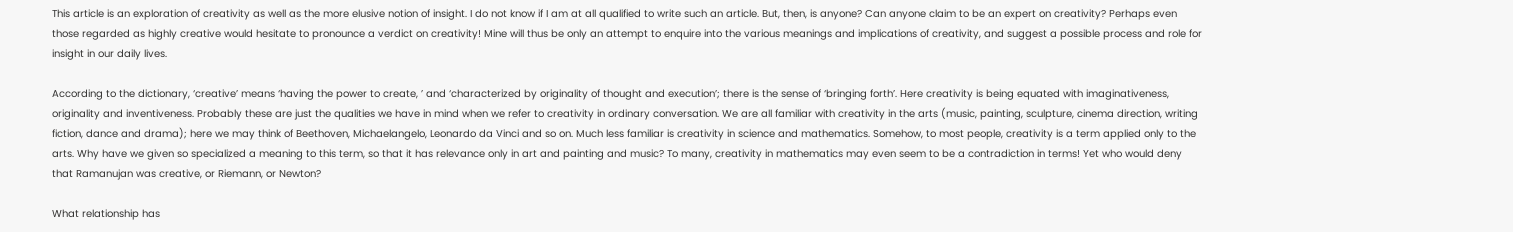This article is an exploration of creativity as well as the more elusive notion of insight. I do not know if I am at all qualified to write such an article. But, then, is anyone? Can anyone claim to be an expert on creativity? Perhaps even those regarded as highly creative would hesitate to pronounce a verdict on creativity! Mine will thus be only an attempt to enquire into the various meanings and implications of creativity, and suggest a possible process and role for insight in our daily lives.

According to the dictionary, ‘creative’ means ‘having the power to create, ’ and ‘characterized by originality of thought and execution’; there is the sense of ‘bringing forth’. Here creativity is being equated with imaginativeness, originality and inventiveness. Probably these are just the qualities we have in mind when we refer to creativity in ordinary conversation. We are all familiar with creativity in the arts (music, painting, sculpture, cinema direction, writing fiction, dance and drama); here we may think of Beethoven, Michaelangelo, Leonardo da Vinci and so on. Much less familiar is creativity in science and mathematics. Somehow, to most people, creativity is a term applied only to the arts. Why have we given so specialized a meaning to this term, so that it has relevance only in art and painting and music? To many, creativity in mathematics may even seem to be a contradiction in terms! Yet who would deny that Ramanujan was creative, or Riemann, or Newton?

What relationship has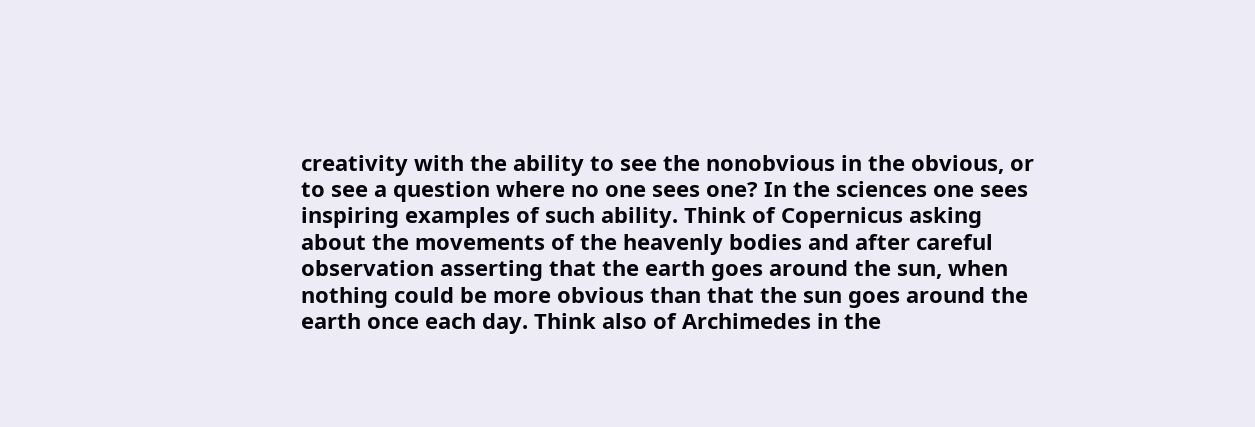creativity with the ability to see the nonobvious in the obvious, or to see a question where no one sees one? In the sciences one sees inspiring examples of such ability. Think of Copernicus asking about the movements of the heavenly bodies and after careful observation asserting that the earth goes around the sun, when nothing could be more obvious than that the sun goes around the earth once each day. Think also of Archimedes in the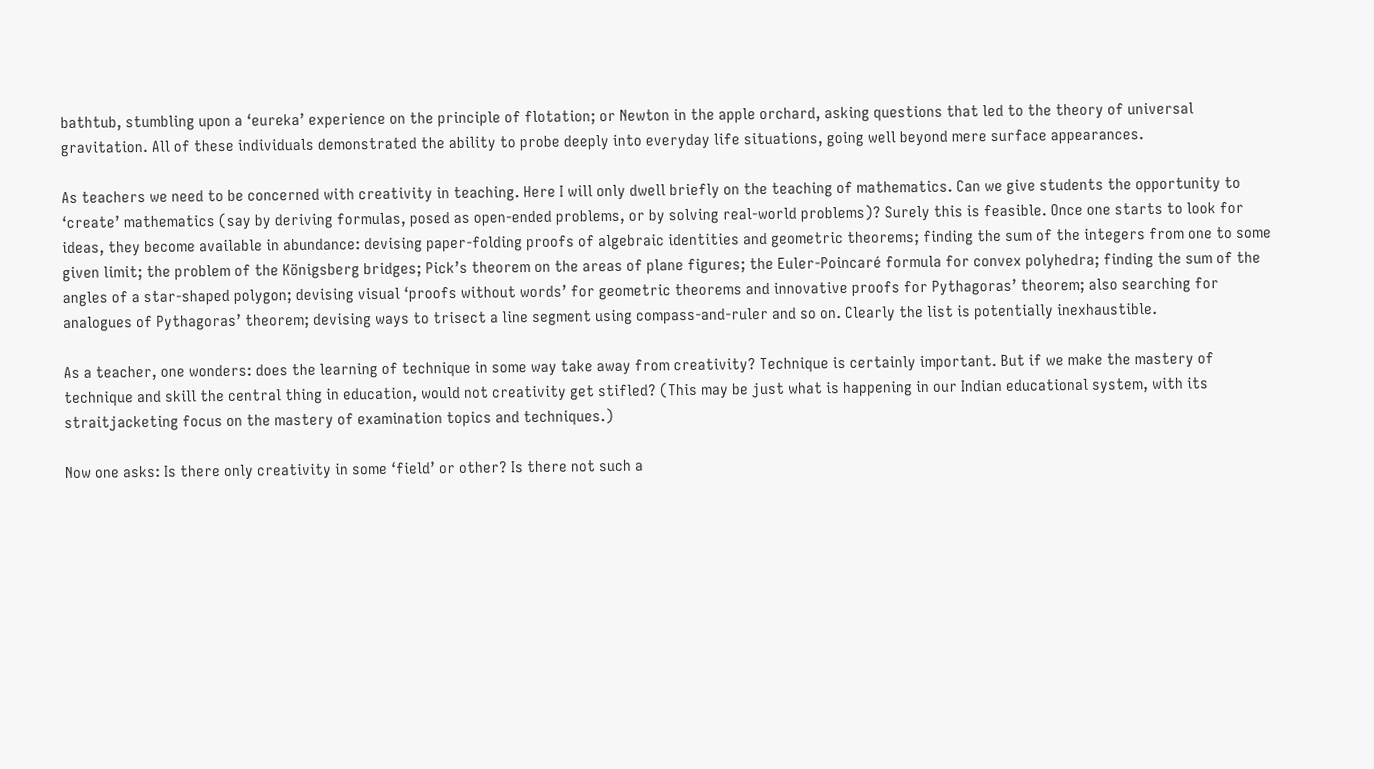bathtub, stumbling upon a ‘eureka’ experience on the principle of flotation; or Newton in the apple orchard, asking questions that led to the theory of universal gravitation. All of these individuals demonstrated the ability to probe deeply into everyday life situations, going well beyond mere surface appearances.

As teachers we need to be concerned with creativity in teaching. Here I will only dwell briefly on the teaching of mathematics. Can we give students the opportunity to ‘create’ mathematics (say by deriving formulas, posed as open-ended problems, or by solving real-world problems)? Surely this is feasible. Once one starts to look for ideas, they become available in abundance: devising paper-folding proofs of algebraic identities and geometric theorems; finding the sum of the integers from one to some given limit; the problem of the Königsberg bridges; Pick’s theorem on the areas of plane figures; the Euler-Poincaré formula for convex polyhedra; finding the sum of the angles of a star-shaped polygon; devising visual ‘proofs without words’ for geometric theorems and innovative proofs for Pythagoras’ theorem; also searching for analogues of Pythagoras’ theorem; devising ways to trisect a line segment using compass-and-ruler and so on. Clearly the list is potentially inexhaustible.

As a teacher, one wonders: does the learning of technique in some way take away from creativity? Technique is certainly important. But if we make the mastery of technique and skill the central thing in education, would not creativity get stifled? (This may be just what is happening in our Indian educational system, with its straitjacketing focus on the mastery of examination topics and techniques.)

Now one asks: Is there only creativity in some ‘field’ or other? Is there not such a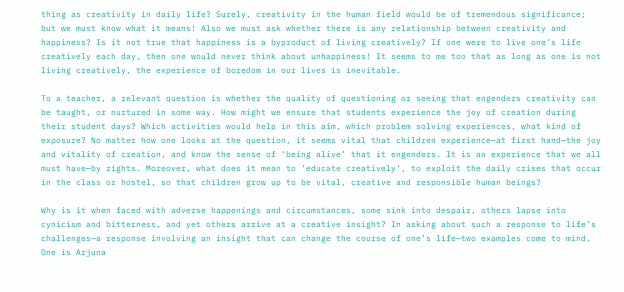thing as creativity in daily life? Surely, creativity in the human field would be of tremendous significance; but we must know what it means! Also we must ask whether there is any relationship between creativity and happiness? Is it not true that happiness is a byproduct of living creatively? If one were to live one’s life creatively each day, then one would never think about unhappiness! It seems to me too that as long as one is not living creatively, the experience of boredom in our lives is inevitable.

To a teacher, a relevant question is whether the quality of questioning or seeing that engenders creativity can be taught, or nurtured in some way. How might we ensure that students experience the joy of creation during their student days? Which activities would help in this aim, which problem solving experiences, what kind of exposure? No matter how one looks at the question, it seems vital that children experience—at first hand—the joy and vitality of creation, and know the sense of ‘being alive’ that it engenders. It is an experience that we all must have—by rights. Moreover, what does it mean to ‘educate creatively’, to exploit the daily crises that occur in the class or hostel, so that children grow up to be vital, creative and responsible human beings?

Why is it when faced with adverse happenings and circumstances, some sink into despair, others lapse into cynicism and bitterness, and yet others arrive at a creative insight? In asking about such a response to life’s challenges—a response involving an insight that can change the course of one’s life—two examples come to mind. One is Arjuna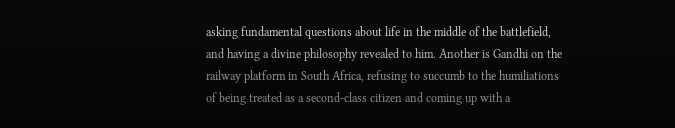asking fundamental questions about life in the middle of the battlefield, and having a divine philosophy revealed to him. Another is Gandhi on the railway platform in South Africa, refusing to succumb to the humiliations of being treated as a second-class citizen and coming up with a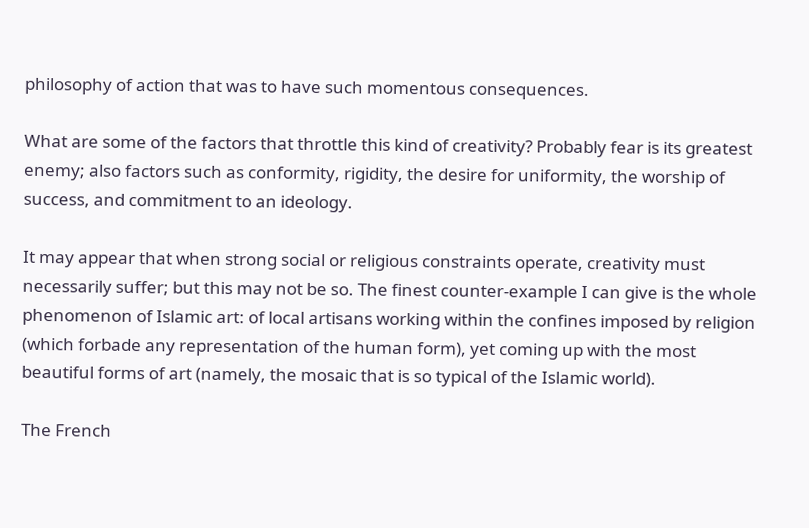philosophy of action that was to have such momentous consequences.

What are some of the factors that throttle this kind of creativity? Probably fear is its greatest enemy; also factors such as conformity, rigidity, the desire for uniformity, the worship of success, and commitment to an ideology.

It may appear that when strong social or religious constraints operate, creativity must necessarily suffer; but this may not be so. The finest counter-example I can give is the whole phenomenon of Islamic art: of local artisans working within the confines imposed by religion (which forbade any representation of the human form), yet coming up with the most beautiful forms of art (namely, the mosaic that is so typical of the Islamic world).

The French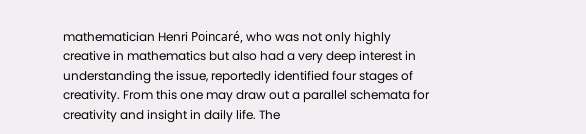mathematician Henri Poincaré, who was not only highly creative in mathematics but also had a very deep interest in understanding the issue, reportedly identified four stages of creativity. From this one may draw out a parallel schemata for creativity and insight in daily life. The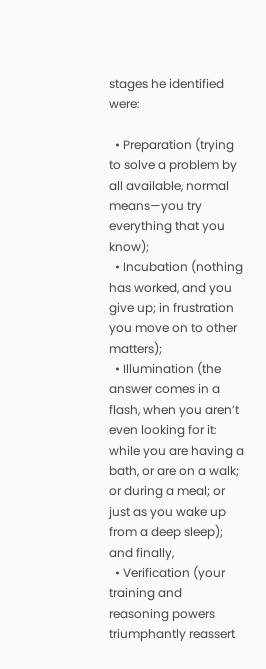stages he identified were:

  • Preparation (trying to solve a problem by all available, normal means—you try everything that you know);
  • Incubation (nothing has worked, and you give up; in frustration you move on to other matters);
  • Illumination (the answer comes in a flash, when you aren’t even looking for it: while you are having a bath, or are on a walk; or during a meal; or just as you wake up from a deep sleep); and finally,
  • Verification (your training and reasoning powers triumphantly reassert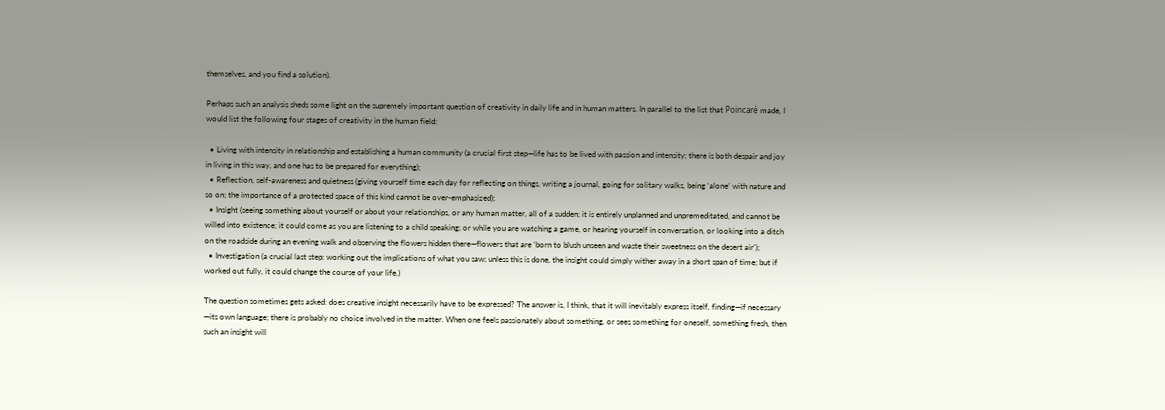themselves, and you find a solution).

Perhaps such an analysis sheds some light on the supremely important question of creativity in daily life and in human matters. In parallel to the list that Poincaré made, I would list the following four stages of creativity in the human field:

  • Living with intensity in relationship and establishing a human community (a crucial first step—life has to be lived with passion and intensity; there is both despair and joy in living in this way, and one has to be prepared for everything);
  • Reflection, self-awareness and quietness (giving yourself time each day for reflecting on things, writing a journal, going for solitary walks, being ‘alone’ with nature and so on; the importance of a protected space of this kind cannot be over-emphasized);
  • Insight (seeing something about yourself or about your relationships, or any human matter, all of a sudden; it is entirely unplanned and unpremeditated, and cannot be willed into existence; it could come as you are listening to a child speaking; or while you are watching a game, or hearing yourself in conversation, or looking into a ditch on the roadside during an evening walk and observing the flowers hidden there—flowers that are ‘born to blush unseen and waste their sweetness on the desert air’);
  • Investigation (a crucial last step: working out the implications of what you saw; unless this is done, the insight could simply wither away in a short span of time; but if worked out fully, it could change the course of your life.)

The question sometimes gets asked: does creative insight necessarily have to be expressed? The answer is, I think, that it will inevitably express itself, finding—if necessary —its own language; there is probably no choice involved in the matter. When one feels passionately about something, or sees something for oneself, something fresh, then such an insight will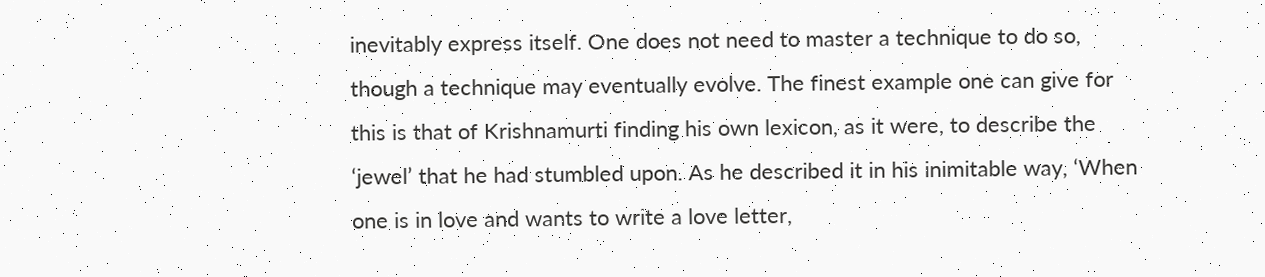inevitably express itself. One does not need to master a technique to do so, though a technique may eventually evolve. The finest example one can give for this is that of Krishnamurti finding his own lexicon, as it were, to describe the ‘jewel’ that he had stumbled upon. As he described it in his inimitable way, ‘When one is in love and wants to write a love letter,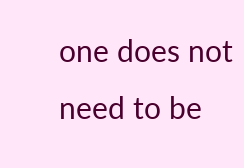one does not need to be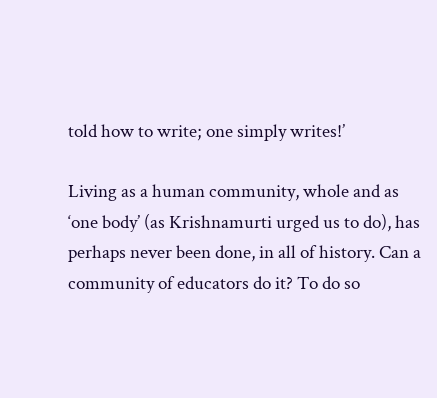told how to write; one simply writes!’

Living as a human community, whole and as ‘one body’ (as Krishnamurti urged us to do), has perhaps never been done, in all of history. Can a community of educators do it? To do so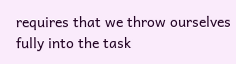requires that we throw ourselves fully into the task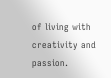of living with creativity and passion.